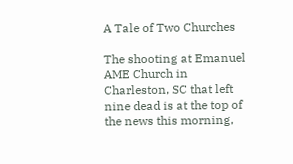A Tale of Two Churches

The shooting at Emanuel AME Church in Charleston, SC that left nine dead is at the top of the news this morning,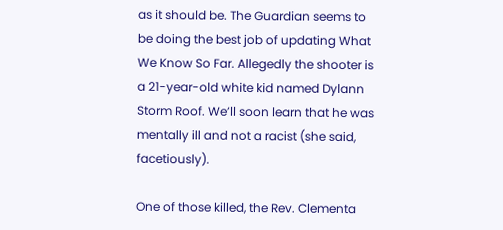as it should be. The Guardian seems to be doing the best job of updating What We Know So Far. Allegedly the shooter is a 21-year-old white kid named Dylann Storm Roof. We’ll soon learn that he was mentally ill and not a racist (she said, facetiously).

One of those killed, the Rev. Clementa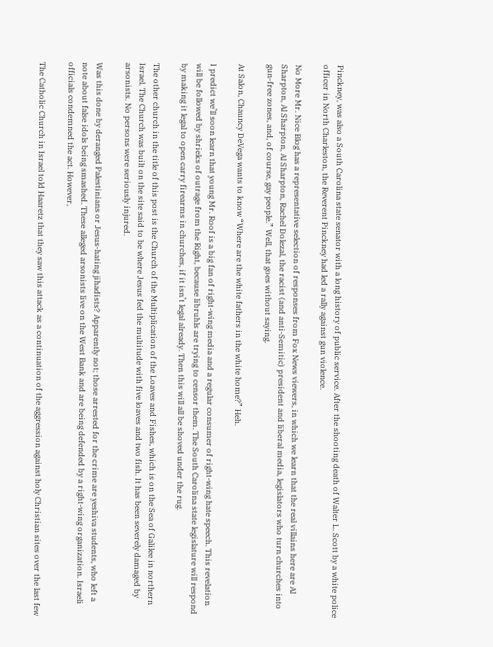Pinckney, was also a South Carolina state senator with a long history of public service. After the shooting death of Walter L. Scott by a white police officer in North Charleston, the Reverent Pinckney had led a rally against gun violence.

No More Mr. Nice Blog has a representative selection of responses from Fox News viewers, in which we learn that the real villains here are Al Sharpton, Al Sharpton, Al Sharpton, Rachel Dolezal, the racist (and anti-Semitic) president and liberal media, legislators who turn churches into gun-free zones, and, of course, gay people.” Well, that goes without saying.

At Salon, Chauncy DeVega wants to know “Where are the white fathers in the white home?” Heh.

I predict we’ll soon learn that young Mr. Roof is a big fan of right-wing media and a regular consumer of right-wing hate speech. This revelation will be followed by shrieks of outrage from the Right, because libruhls are trying to censor them. The South Carolina state legislature will respond by making it legal to open carry firearms in churches, if it isn’t legal already. Then this will all be shoved under the rug.

The other church in the title of this post is the Church of the Multiplication of the Loaves and Fishes, which is on the Sea of Galilee in northern Israel. The Church was built on the site said to be where Jesus fed the multitude with five loaves and two fish. It has been severely damaged by arsonists. No persons were seriously injured.

Was this done by deranged Palestinians or Jesus-hating jihadists? Apparently not; those arrested for the crime are yeshiva students, who left a note about false idols being smashed. These alleged arsonists live on the West Bank and are being defended by a right-wing organization. Israeli officials condemned the act. However,

The Catholic Church in Israel told Haaretz that they saw this attack as a continuation of the aggression against holy Christian sites over the last few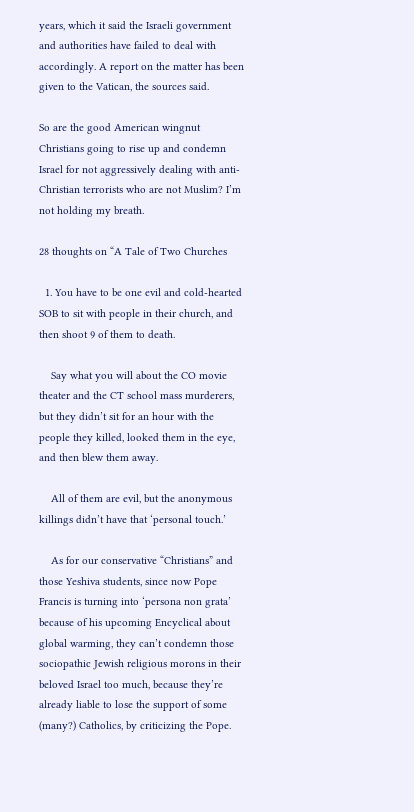years, which it said the Israeli government and authorities have failed to deal with accordingly. A report on the matter has been given to the Vatican, the sources said.

So are the good American wingnut Christians going to rise up and condemn Israel for not aggressively dealing with anti-Christian terrorists who are not Muslim? I’m not holding my breath.

28 thoughts on “A Tale of Two Churches

  1. You have to be one evil and cold-hearted SOB to sit with people in their church, and then shoot 9 of them to death.

    Say what you will about the CO movie theater and the CT school mass murderers, but they didn’t sit for an hour with the people they killed, looked them in the eye, and then blew them away.

    All of them are evil, but the anonymous killings didn’t have that ‘personal touch.’

    As for our conservative “Christians” and those Yeshiva students, since now Pope Francis is turning into ‘persona non grata’ because of his upcoming Encyclical about global warming, they can’t condemn those sociopathic Jewish religious morons in their beloved Israel too much, because they’re already liable to lose the support of some (many?) Catholics, by criticizing the Pope.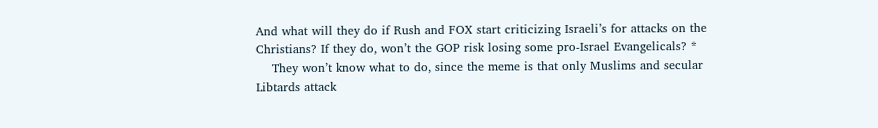And what will they do if Rush and FOX start criticizing Israeli’s for attacks on the Christians? If they do, won’t the GOP risk losing some pro-Israel Evangelicals? *
    They won’t know what to do, since the meme is that only Muslims and secular Libtards attack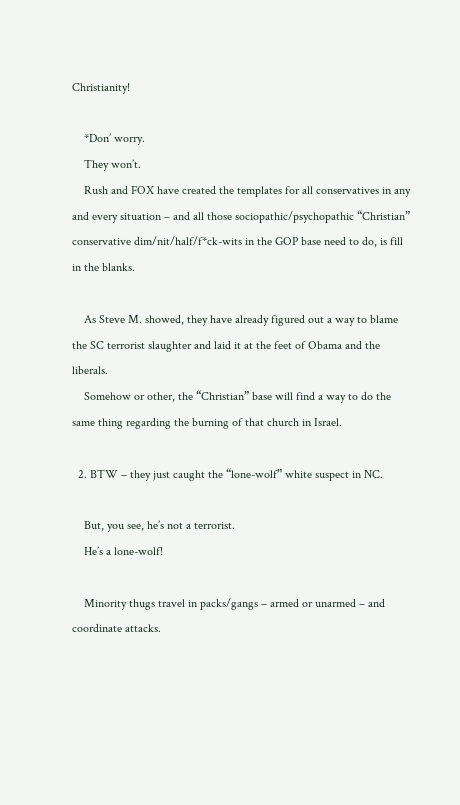Christianity!

    *Don’ worry.
    They won’t.
    Rush and FOX have created the templates for all conservatives in any and every situation – and all those sociopathic/psychopathic “Christian” conservative dim/nit/half/f*ck-wits in the GOP base need to do, is fill in the blanks.

    As Steve M. showed, they have already figured out a way to blame the SC terrorist slaughter and laid it at the feet of Obama and the liberals.
    Somehow or other, the “Christian” base will find a way to do the same thing regarding the burning of that church in Israel.

  2. BTW – they just caught the “lone-wolf” white suspect in NC.

    But, you see, he’s not a terrorist.
    He’s a lone-wolf!

    Minority thugs travel in packs/gangs – armed or unarmed – and coordinate attacks.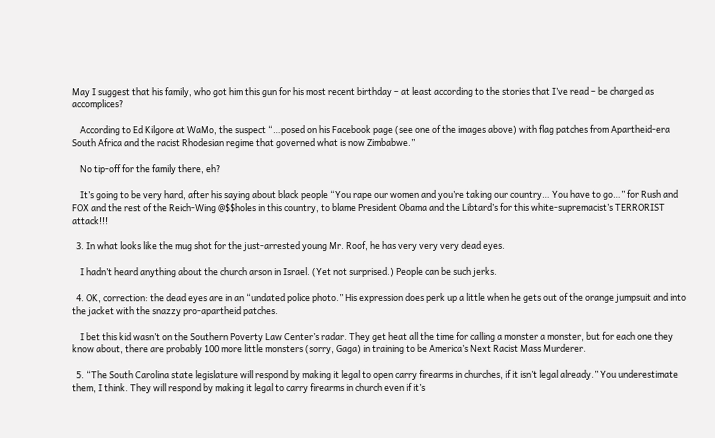May I suggest that his family, who got him this gun for his most recent birthday – at least according to the stories that I’ve read – be charged as accomplices?

    According to Ed Kilgore at WaMo, the suspect “…posed on his Facebook page (see one of the images above) with flag patches from Apartheid-era South Africa and the racist Rhodesian regime that governed what is now Zimbabwe.”

    No tip-off for the family there, eh?

    It’s going to be very hard, after his saying about black people “You rape our women and you’re taking our country… You have to go…” for Rush and FOX and the rest of the Reich-Wing @$$holes in this country, to blame President Obama and the Libtard’s for this white-supremacist’s TERRORIST attack!!!

  3. In what looks like the mug shot for the just-arrested young Mr. Roof, he has very very very dead eyes.

    I hadn’t heard anything about the church arson in Israel. (Yet not surprised.) People can be such jerks.

  4. OK, correction: the dead eyes are in an “undated police photo.” His expression does perk up a little when he gets out of the orange jumpsuit and into the jacket with the snazzy pro-apartheid patches.

    I bet this kid wasn’t on the Southern Poverty Law Center’s radar. They get heat all the time for calling a monster a monster, but for each one they know about, there are probably 100 more little monsters (sorry, Gaga) in training to be America’s Next Racist Mass Murderer.

  5. “The South Carolina state legislature will respond by making it legal to open carry firearms in churches, if it isn’t legal already.” You underestimate them, I think. They will respond by making it legal to carry firearms in church even if it’s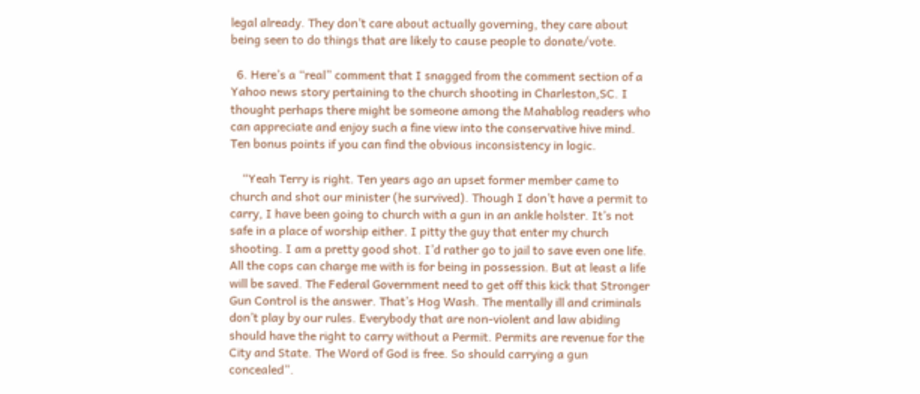legal already. They don’t care about actually governing, they care about being seen to do things that are likely to cause people to donate/vote.

  6. Here’s a “real” comment that I snagged from the comment section of a Yahoo news story pertaining to the church shooting in Charleston,SC. I thought perhaps there might be someone among the Mahablog readers who can appreciate and enjoy such a fine view into the conservative hive mind. Ten bonus points if you can find the obvious inconsistency in logic.

    “Yeah Terry is right. Ten years ago an upset former member came to church and shot our minister (he survived). Though I don’t have a permit to carry, I have been going to church with a gun in an ankle holster. It’s not safe in a place of worship either. I pitty the guy that enter my church shooting. I am a pretty good shot. I’d rather go to jail to save even one life. All the cops can charge me with is for being in possession. But at least a life will be saved. The Federal Government need to get off this kick that Stronger Gun Control is the answer. That’s Hog Wash. The mentally ill and criminals don’t play by our rules. Everybody that are non-violent and law abiding should have the right to carry without a Permit. Permits are revenue for the City and State. The Word of God is free. So should carrying a gun concealed”.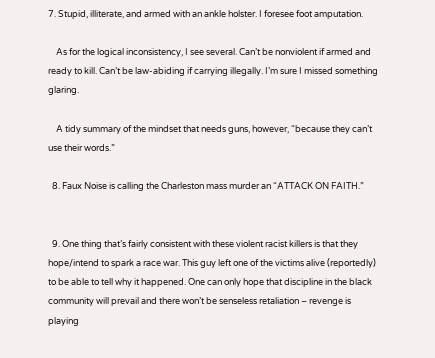7. Stupid, illiterate, and armed with an ankle holster. I foresee foot amputation.

    As for the logical inconsistency, I see several. Can’t be nonviolent if armed and ready to kill. Can’t be law-abiding if carrying illegally. I’m sure I missed something glaring.

    A tidy summary of the mindset that needs guns, however, “because they can’t use their words.”

  8. Faux Noise is calling the Charleston mass murder an “ATTACK ON FAITH.”


  9. One thing that’s fairly consistent with these violent racist killers is that they hope/intend to spark a race war. This guy left one of the victims alive (reportedly) to be able to tell why it happened. One can only hope that discipline in the black community will prevail and there won’t be senseless retaliation – revenge is playing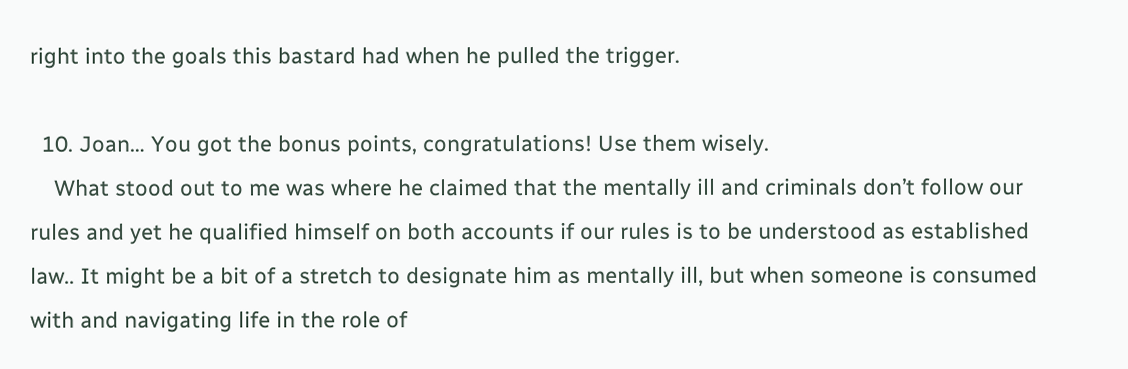right into the goals this bastard had when he pulled the trigger.

  10. Joan… You got the bonus points, congratulations! Use them wisely.
    What stood out to me was where he claimed that the mentally ill and criminals don’t follow our rules and yet he qualified himself on both accounts if our rules is to be understood as established law.. It might be a bit of a stretch to designate him as mentally ill, but when someone is consumed with and navigating life in the role of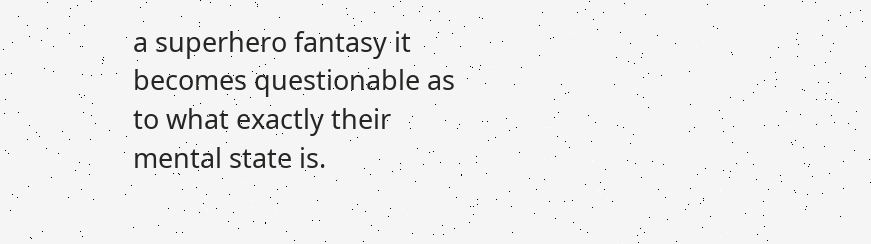a superhero fantasy it becomes questionable as to what exactly their mental state is.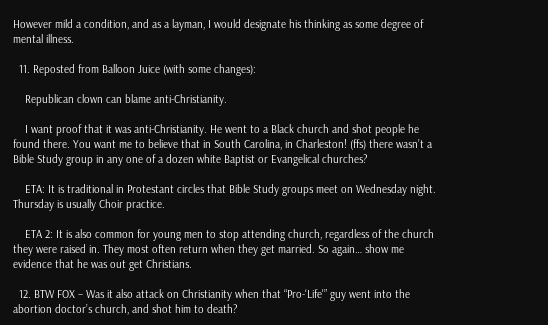However mild a condition, and as a layman, I would designate his thinking as some degree of mental illness.

  11. Reposted from Balloon Juice (with some changes):

    Republican clown can blame anti-Christianity.

    I want proof that it was anti-Christianity. He went to a Black church and shot people he found there. You want me to believe that in South Carolina, in Charleston! (ffs) there wasn’t a Bible Study group in any one of a dozen white Baptist or Evangelical churches?

    ETA: It is traditional in Protestant circles that Bible Study groups meet on Wednesday night. Thursday is usually Choir practice.

    ETA 2: It is also common for young men to stop attending church, regardless of the church they were raised in. They most often return when they get married. So again… show me evidence that he was out get Christians.

  12. BTW FOX – Was it also attack on Christianity when that “Pro-‘Life'” guy went into the abortion doctor’s church, and shot him to death?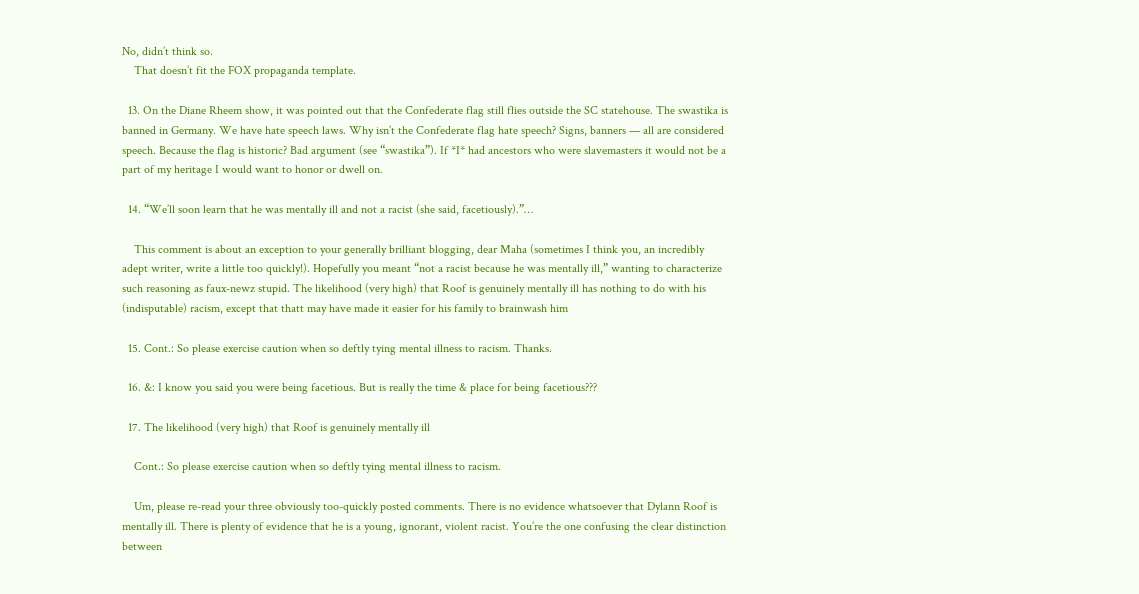No, didn’t think so.
    That doesn’t fit the FOX propaganda template.

  13. On the Diane Rheem show, it was pointed out that the Confederate flag still flies outside the SC statehouse. The swastika is banned in Germany. We have hate speech laws. Why isn’t the Confederate flag hate speech? Signs, banners — all are considered speech. Because the flag is historic? Bad argument (see “swastika”). If *I* had ancestors who were slavemasters it would not be a part of my heritage I would want to honor or dwell on.

  14. “We’ll soon learn that he was mentally ill and not a racist (she said, facetiously).”…

    This comment is about an exception to your generally brilliant blogging, dear Maha (sometimes I think you, an incredibly adept writer, write a little too quickly!). Hopefully you meant “not a racist because he was mentally ill,” wanting to characterize such reasoning as faux-newz stupid. The likelihood (very high) that Roof is genuinely mentally ill has nothing to do with his (indisputable) racism, except that thatt may have made it easier for his family to brainwash him

  15. Cont.: So please exercise caution when so deftly tying mental illness to racism. Thanks.

  16. &: I know you said you were being facetious. But is really the time & place for being facetious???

  17. The likelihood (very high) that Roof is genuinely mentally ill

    Cont.: So please exercise caution when so deftly tying mental illness to racism.

    Um, please re-read your three obviously too-quickly posted comments. There is no evidence whatsoever that Dylann Roof is mentally ill. There is plenty of evidence that he is a young, ignorant, violent racist. You’re the one confusing the clear distinction between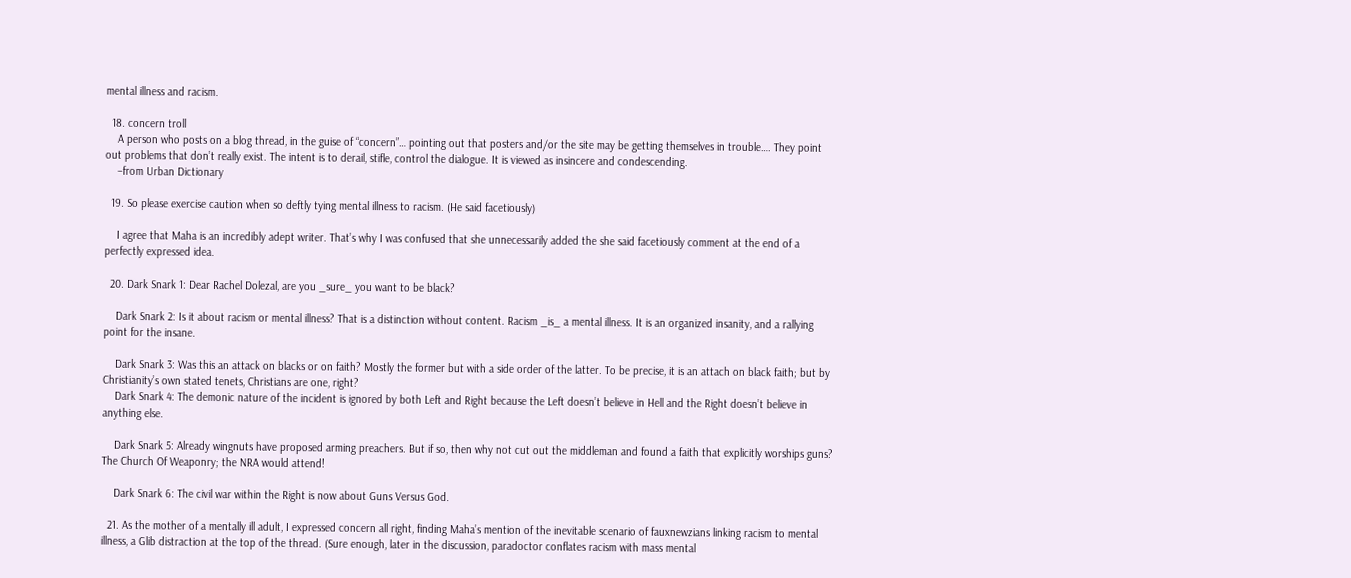mental illness and racism.

  18. concern troll
    A person who posts on a blog thread, in the guise of “concern”… pointing out that posters and/or the site may be getting themselves in trouble…. They point out problems that don’t really exist. The intent is to derail, stifle, control the dialogue. It is viewed as insincere and condescending.
    –from Urban Dictionary

  19. So please exercise caution when so deftly tying mental illness to racism. (He said facetiously)

    I agree that Maha is an incredibly adept writer. That’s why I was confused that she unnecessarily added the she said facetiously comment at the end of a perfectly expressed idea.

  20. Dark Snark 1: Dear Rachel Dolezal, are you _sure_ you want to be black?

    Dark Snark 2: Is it about racism or mental illness? That is a distinction without content. Racism _is_ a mental illness. It is an organized insanity, and a rallying point for the insane.

    Dark Snark 3: Was this an attack on blacks or on faith? Mostly the former but with a side order of the latter. To be precise, it is an attach on black faith; but by Christianity’s own stated tenets, Christians are one, right?
    Dark Snark 4: The demonic nature of the incident is ignored by both Left and Right because the Left doesn’t believe in Hell and the Right doesn’t believe in anything else.

    Dark Snark 5: Already wingnuts have proposed arming preachers. But if so, then why not cut out the middleman and found a faith that explicitly worships guns? The Church Of Weaponry; the NRA would attend!

    Dark Snark 6: The civil war within the Right is now about Guns Versus God.

  21. As the mother of a mentally ill adult, I expressed concern all right, finding Maha’s mention of the inevitable scenario of fauxnewzians linking racism to mental illness, a Glib distraction at the top of the thread. (Sure enough, later in the discussion, paradoctor conflates racism with mass mental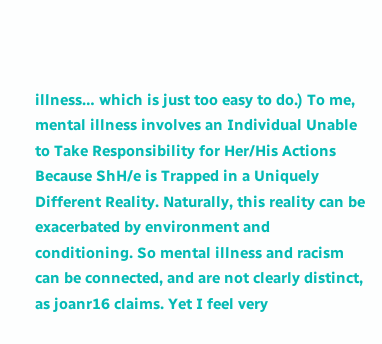illness… which is just too easy to do.) To me, mental illness involves an Individual Unable to Take Responsibility for Her/His Actions Because ShH/e is Trapped in a Uniquely Different Reality. Naturally, this reality can be exacerbated by environment and conditioning. So mental illness and racism can be connected, and are not clearly distinct, as joanr16 claims. Yet I feel very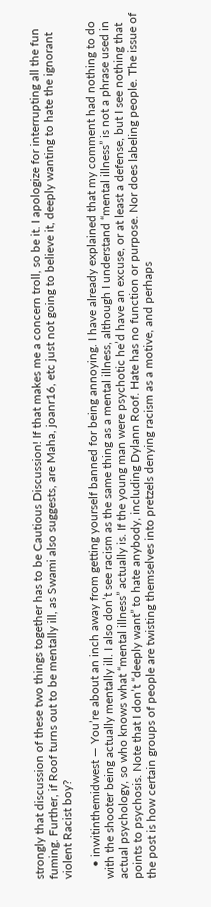strongly that discussion of these two things together has to be Cautious Discussion! If that makes me a concern troll, so be it. I apologize for interrupting all the fun fuming. Further, if Roof turns out to be mentally ill, as Swami also suggests, are Maha, joanr16, etc just not going to believe it, deeply wanting to hate the ignorant violent Racist boy?

    • inwitinthemidwest — You’re about an inch away from getting yourself banned for being annoying. I have already explained that my comment had nothing to do with the shooter being actually mentally ill. I also don’t see racism as the same thing as a mental illness, although I understand “mental illness” is not a phrase used in actual psychology, so who knows what “mental illness” actually is. If the young man were psychotic he’d have an excuse, or at least a defense, but I see nothing that points to psychosis. Note that I don’t “deeply want” to hate anybody, including Dylann Roof. Hate has no function or purpose. Nor does labeling people. The issue of the post is how certain groups of people are twisting themselves into pretzels denying racism as a motive, and perhaps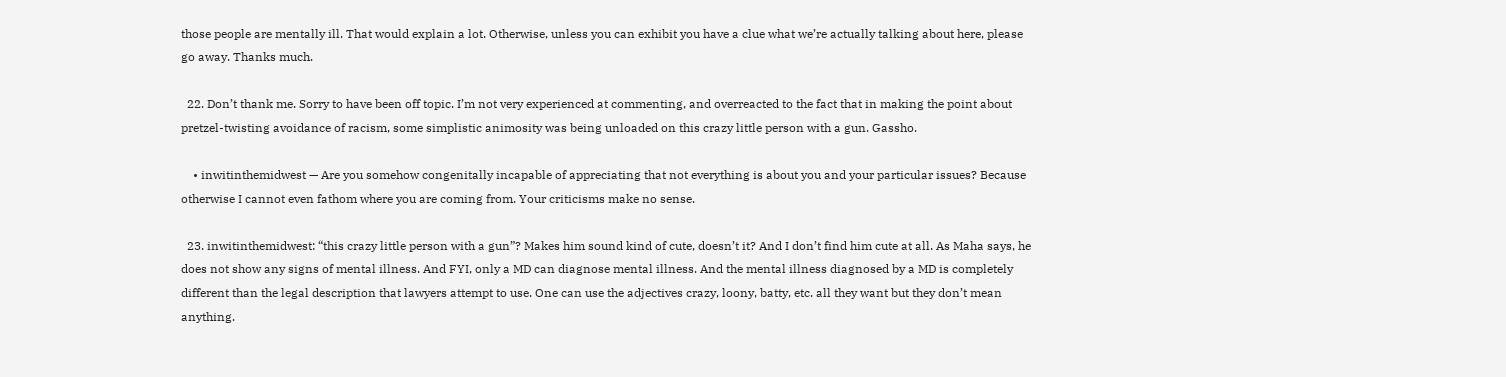those people are mentally ill. That would explain a lot. Otherwise, unless you can exhibit you have a clue what we’re actually talking about here, please go away. Thanks much.

  22. Don’t thank me. Sorry to have been off topic. I’m not very experienced at commenting, and overreacted to the fact that in making the point about pretzel-twisting avoidance of racism, some simplistic animosity was being unloaded on this crazy little person with a gun. Gassho.

    • inwitinthemidwest — Are you somehow congenitally incapable of appreciating that not everything is about you and your particular issues? Because otherwise I cannot even fathom where you are coming from. Your criticisms make no sense.

  23. inwitinthemidwest: “this crazy little person with a gun”? Makes him sound kind of cute, doesn’t it? And I don’t find him cute at all. As Maha says, he does not show any signs of mental illness. And FYI, only a MD can diagnose mental illness. And the mental illness diagnosed by a MD is completely different than the legal description that lawyers attempt to use. One can use the adjectives crazy, loony, batty, etc. all they want but they don’t mean anything.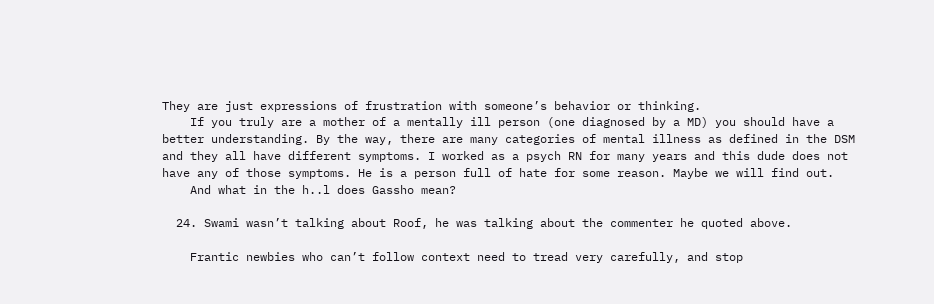They are just expressions of frustration with someone’s behavior or thinking.
    If you truly are a mother of a mentally ill person (one diagnosed by a MD) you should have a better understanding. By the way, there are many categories of mental illness as defined in the DSM and they all have different symptoms. I worked as a psych RN for many years and this dude does not have any of those symptoms. He is a person full of hate for some reason. Maybe we will find out.
    And what in the h..l does Gassho mean?

  24. Swami wasn’t talking about Roof, he was talking about the commenter he quoted above.

    Frantic newbies who can’t follow context need to tread very carefully, and stop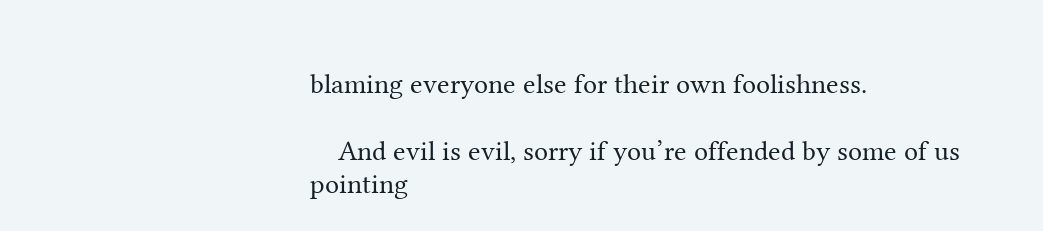blaming everyone else for their own foolishness.

    And evil is evil, sorry if you’re offended by some of us pointing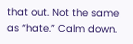that out. Not the same as “hate.” Calm down.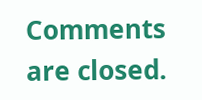Comments are closed.